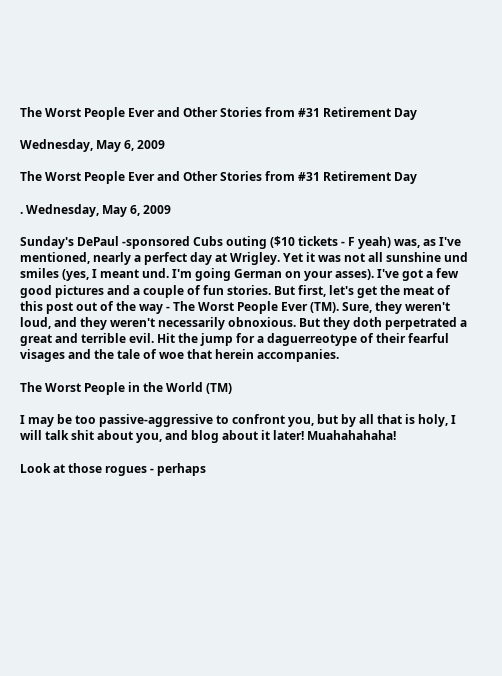The Worst People Ever and Other Stories from #31 Retirement Day

Wednesday, May 6, 2009

The Worst People Ever and Other Stories from #31 Retirement Day

. Wednesday, May 6, 2009

Sunday's DePaul -sponsored Cubs outing ($10 tickets - F yeah) was, as I've mentioned, nearly a perfect day at Wrigley. Yet it was not all sunshine und smiles (yes, I meant und. I'm going German on your asses). I've got a few good pictures and a couple of fun stories. But first, let's get the meat of this post out of the way - The Worst People Ever (TM). Sure, they weren't loud, and they weren't necessarily obnoxious. But they doth perpetrated a great and terrible evil. Hit the jump for a daguerreotype of their fearful visages and the tale of woe that herein accompanies.

The Worst People in the World (TM)

I may be too passive-aggressive to confront you, but by all that is holy, I will talk shit about you, and blog about it later! Muahahahaha!

Look at those rogues - perhaps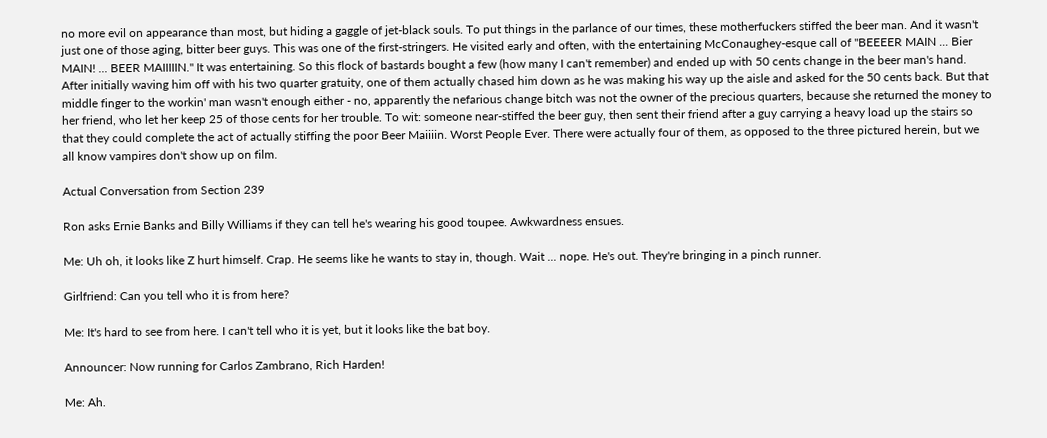no more evil on appearance than most, but hiding a gaggle of jet-black souls. To put things in the parlance of our times, these motherfuckers stiffed the beer man. And it wasn't just one of those aging, bitter beer guys. This was one of the first-stringers. He visited early and often, with the entertaining McConaughey-esque call of "BEEEER MAIN ... Bier MAIN! ... BEER MAIIIIIN." It was entertaining. So this flock of bastards bought a few (how many I can't remember) and ended up with 50 cents change in the beer man's hand. After initially waving him off with his two quarter gratuity, one of them actually chased him down as he was making his way up the aisle and asked for the 50 cents back. But that middle finger to the workin' man wasn't enough either - no, apparently the nefarious change bitch was not the owner of the precious quarters, because she returned the money to her friend, who let her keep 25 of those cents for her trouble. To wit: someone near-stiffed the beer guy, then sent their friend after a guy carrying a heavy load up the stairs so that they could complete the act of actually stiffing the poor Beer Maiiiin. Worst People Ever. There were actually four of them, as opposed to the three pictured herein, but we all know vampires don't show up on film.

Actual Conversation from Section 239

Ron asks Ernie Banks and Billy Williams if they can tell he's wearing his good toupee. Awkwardness ensues.

Me: Uh oh, it looks like Z hurt himself. Crap. He seems like he wants to stay in, though. Wait ... nope. He's out. They're bringing in a pinch runner.

Girlfriend: Can you tell who it is from here?

Me: It's hard to see from here. I can't tell who it is yet, but it looks like the bat boy.

Announcer: Now running for Carlos Zambrano, Rich Harden!

Me: Ah.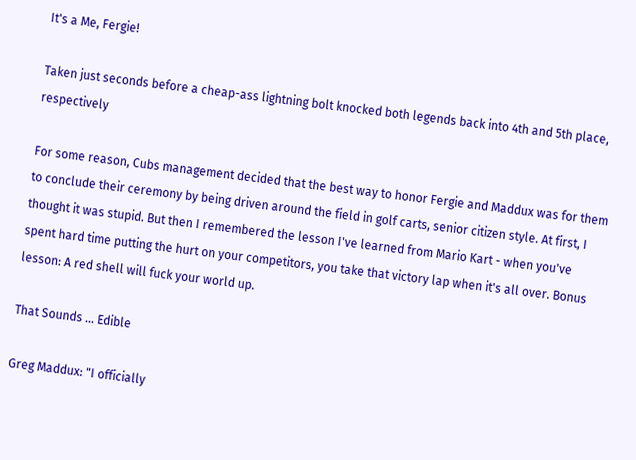It's a Me, Fergie!

Taken just seconds before a cheap-ass lightning bolt knocked both legends back into 4th and 5th place, respectively

For some reason, Cubs management decided that the best way to honor Fergie and Maddux was for them to conclude their ceremony by being driven around the field in golf carts, senior citizen style. At first, I thought it was stupid. But then I remembered the lesson I've learned from Mario Kart - when you've spent hard time putting the hurt on your competitors, you take that victory lap when it's all over. Bonus lesson: A red shell will fuck your world up.

That Sounds ... Edible

Greg Maddux: "I officially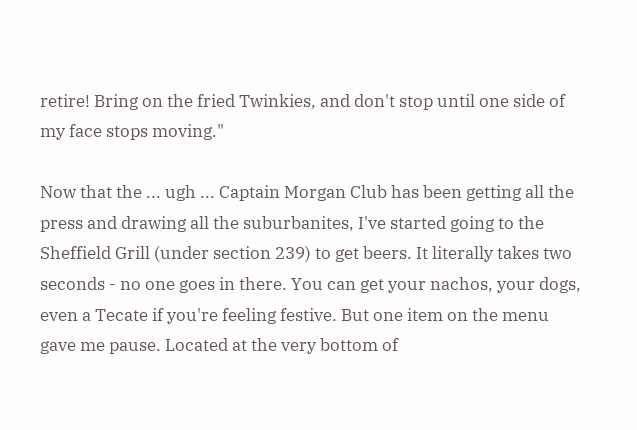retire! Bring on the fried Twinkies, and don't stop until one side of my face stops moving."

Now that the ... ugh ... Captain Morgan Club has been getting all the press and drawing all the suburbanites, I've started going to the Sheffield Grill (under section 239) to get beers. It literally takes two seconds - no one goes in there. You can get your nachos, your dogs, even a Tecate if you're feeling festive. But one item on the menu gave me pause. Located at the very bottom of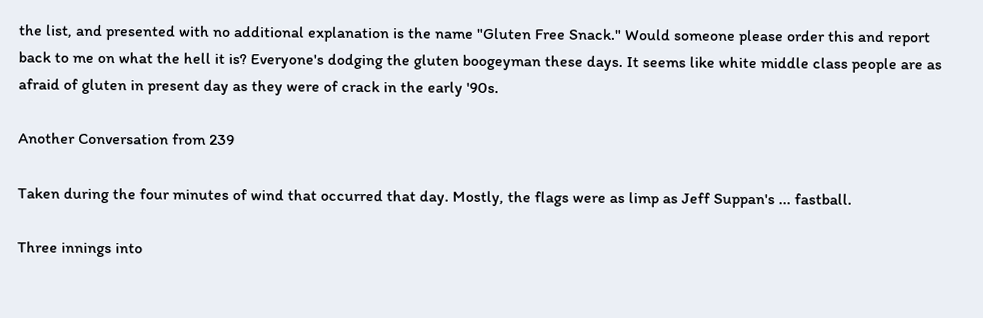the list, and presented with no additional explanation is the name "Gluten Free Snack." Would someone please order this and report back to me on what the hell it is? Everyone's dodging the gluten boogeyman these days. It seems like white middle class people are as afraid of gluten in present day as they were of crack in the early '90s.

Another Conversation from 239

Taken during the four minutes of wind that occurred that day. Mostly, the flags were as limp as Jeff Suppan's ... fastball.

Three innings into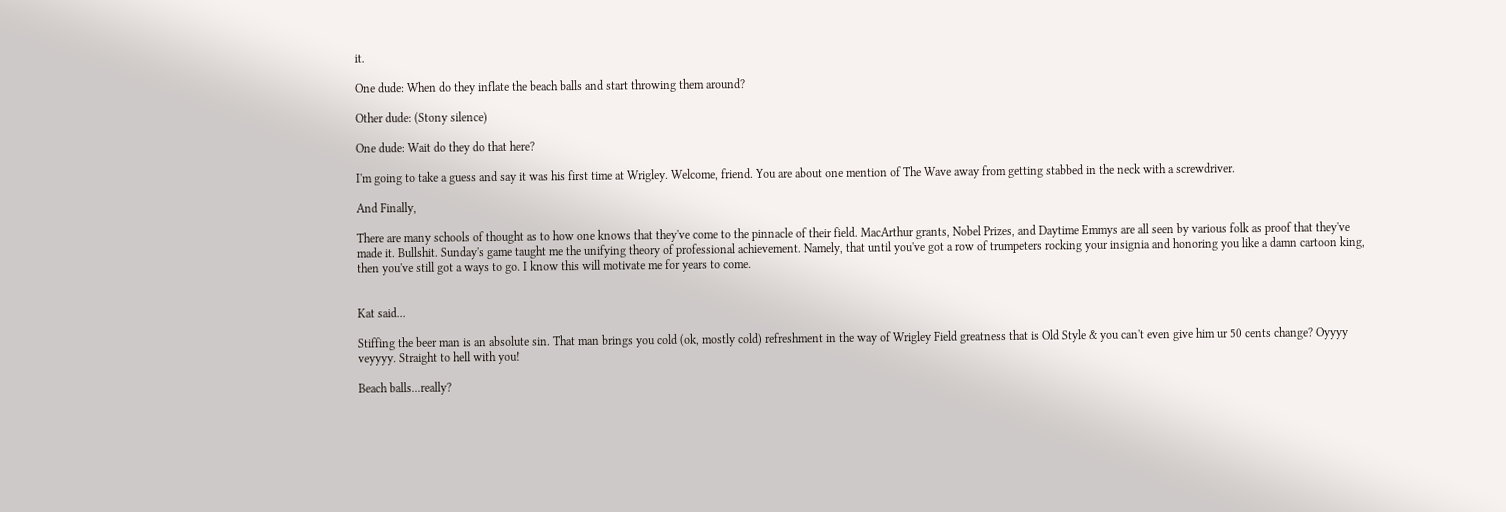it.

One dude: When do they inflate the beach balls and start throwing them around?

Other dude: (Stony silence)

One dude: Wait do they do that here?

I'm going to take a guess and say it was his first time at Wrigley. Welcome, friend. You are about one mention of The Wave away from getting stabbed in the neck with a screwdriver.

And Finally,

There are many schools of thought as to how one knows that they've come to the pinnacle of their field. MacArthur grants, Nobel Prizes, and Daytime Emmys are all seen by various folk as proof that they've made it. Bullshit. Sunday's game taught me the unifying theory of professional achievement. Namely, that until you've got a row of trumpeters rocking your insignia and honoring you like a damn cartoon king, then you've still got a ways to go. I know this will motivate me for years to come.


Kat said...

Stiffing the beer man is an absolute sin. That man brings you cold (ok, mostly cold) refreshment in the way of Wrigley Field greatness that is Old Style & you can't even give him ur 50 cents change? Oyyyy veyyyy. Straight to hell with you!

Beach balls...really?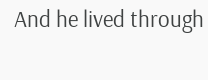And he lived through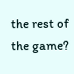the rest of the game?